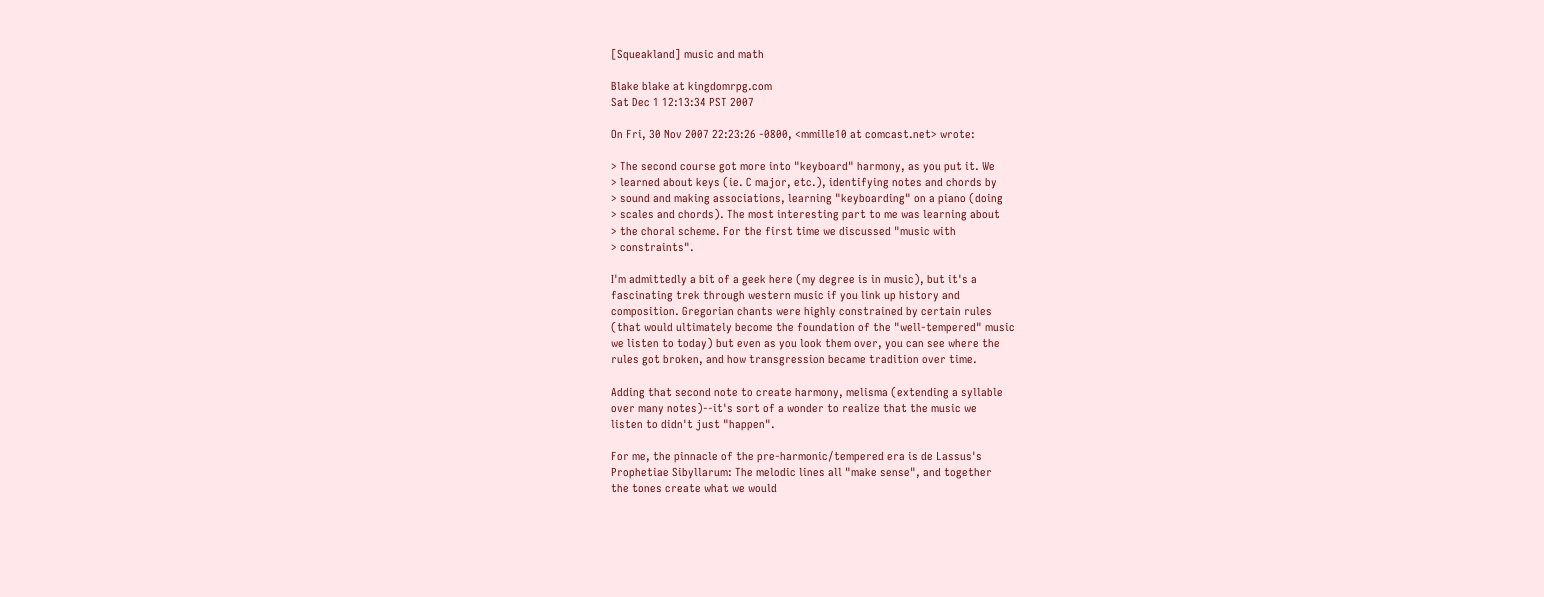[Squeakland] music and math

Blake blake at kingdomrpg.com
Sat Dec 1 12:13:34 PST 2007

On Fri, 30 Nov 2007 22:23:26 -0800, <mmille10 at comcast.net> wrote:

> The second course got more into "keyboard" harmony, as you put it. We
> learned about keys (ie. C major, etc.), identifying notes and chords by
> sound and making associations, learning "keyboarding" on a piano (doing
> scales and chords). The most interesting part to me was learning about
> the choral scheme. For the first time we discussed "music with
> constraints".

I'm admittedly a bit of a geek here (my degree is in music), but it's a
fascinating trek through western music if you link up history and
composition. Gregorian chants were highly constrained by certain rules
(that would ultimately become the foundation of the "well-tempered" music
we listen to today) but even as you look them over, you can see where the
rules got broken, and how transgression became tradition over time.

Adding that second note to create harmony, melisma (extending a syllable
over many notes)--it's sort of a wonder to realize that the music we
listen to didn't just "happen".

For me, the pinnacle of the pre-harmonic/tempered era is de Lassus's
Prophetiae Sibyllarum: The melodic lines all "make sense", and together
the tones create what we would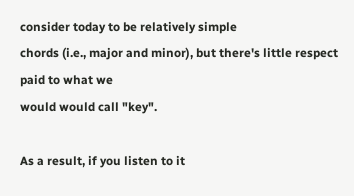consider today to be relatively simple
chords (i.e., major and minor), but there's little respect paid to what we
would would call "key".

As a result, if you listen to it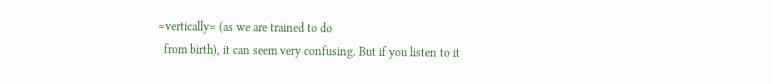=vertically= (as we are trained to do
  from birth), it can seem very confusing. But if you listen to it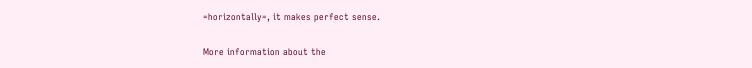=horizontally=, it makes perfect sense.


More information about the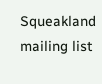Squeakland mailing list